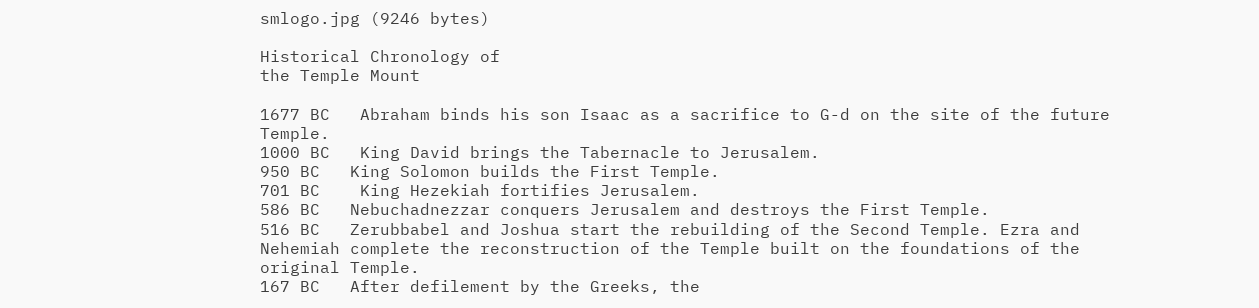smlogo.jpg (9246 bytes)

Historical Chronology of
the Temple Mount

1677 BC   Abraham binds his son Isaac as a sacrifice to G-d on the site of the future Temple.
1000 BC   King David brings the Tabernacle to Jerusalem.
950 BC   King Solomon builds the First Temple.
701 BC    King Hezekiah fortifies Jerusalem.
586 BC   Nebuchadnezzar conquers Jerusalem and destroys the First Temple.
516 BC   Zerubbabel and Joshua start the rebuilding of the Second Temple. Ezra and Nehemiah complete the reconstruction of the Temple built on the foundations of the original Temple.
167 BC   After defilement by the Greeks, the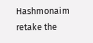Hashmonaim retake the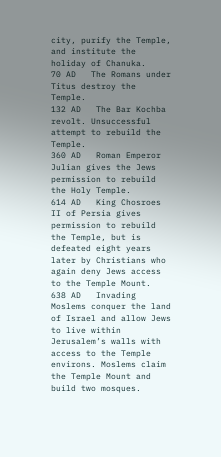city, purify the Temple, and institute the holiday of Chanuka.
70 AD   The Romans under Titus destroy the Temple.
132 AD   The Bar Kochba revolt. Unsuccessful attempt to rebuild the Temple.
360 AD   Roman Emperor Julian gives the Jews permission to rebuild the Holy Temple.
614 AD   King Chosroes II of Persia gives permission to rebuild the Temple, but is defeated eight years later by Christians who again deny Jews access to the Temple Mount.
638 AD   Invading Moslems conquer the land of Israel and allow Jews to live within Jerusalem’s walls with access to the Temple environs. Moslems claim the Temple Mount and build two mosques.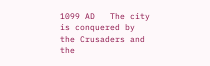1099 AD   The city is conquered by the Crusaders and the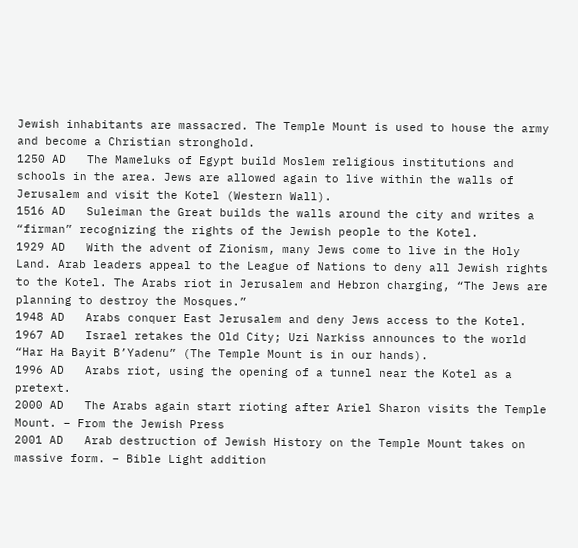Jewish inhabitants are massacred. The Temple Mount is used to house the army and become a Christian stronghold.
1250 AD   The Mameluks of Egypt build Moslem religious institutions and schools in the area. Jews are allowed again to live within the walls of Jerusalem and visit the Kotel (Western Wall).
1516 AD   Suleiman the Great builds the walls around the city and writes a “firman” recognizing the rights of the Jewish people to the Kotel.
1929 AD   With the advent of Zionism, many Jews come to live in the Holy Land. Arab leaders appeal to the League of Nations to deny all Jewish rights to the Kotel. The Arabs riot in Jerusalem and Hebron charging, “The Jews are planning to destroy the Mosques.”
1948 AD   Arabs conquer East Jerusalem and deny Jews access to the Kotel.
1967 AD   Israel retakes the Old City; Uzi Narkiss announces to the world “Har Ha Bayit B’Yadenu” (The Temple Mount is in our hands).
1996 AD   Arabs riot, using the opening of a tunnel near the Kotel as a pretext.
2000 AD   The Arabs again start rioting after Ariel Sharon visits the Temple Mount. – From the Jewish Press
2001 AD   Arab destruction of Jewish History on the Temple Mount takes on massive form. – Bible Light addition